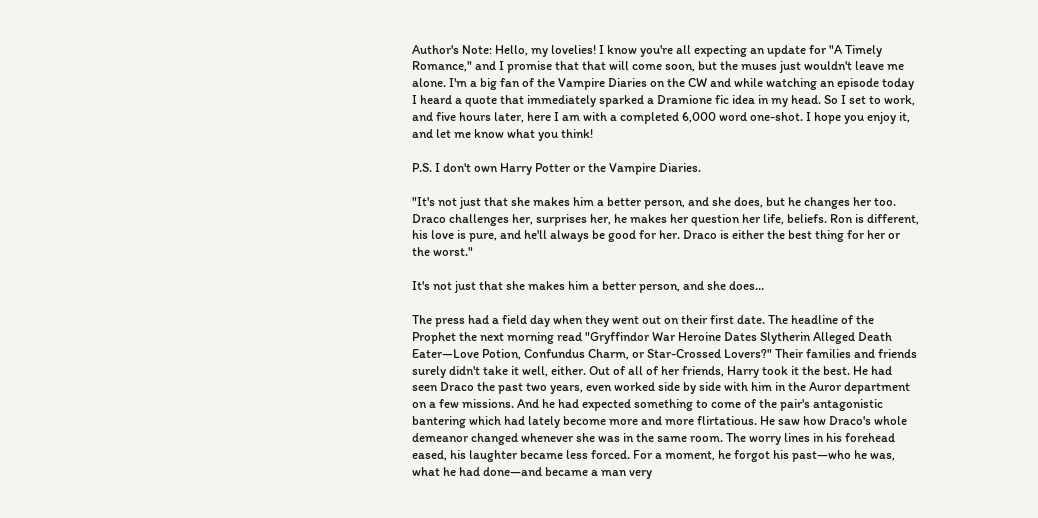Author's Note: Hello, my lovelies! I know you're all expecting an update for "A Timely Romance," and I promise that that will come soon, but the muses just wouldn't leave me alone. I'm a big fan of the Vampire Diaries on the CW and while watching an episode today I heard a quote that immediately sparked a Dramione fic idea in my head. So I set to work, and five hours later, here I am with a completed 6,000 word one-shot. I hope you enjoy it, and let me know what you think!

P.S. I don't own Harry Potter or the Vampire Diaries.

"It's not just that she makes him a better person, and she does, but he changes her too. Draco challenges her, surprises her, he makes her question her life, beliefs. Ron is different, his love is pure, and he'll always be good for her. Draco is either the best thing for her or the worst."

It's not just that she makes him a better person, and she does…

The press had a field day when they went out on their first date. The headline of the Prophet the next morning read "Gryffindor War Heroine Dates Slytherin Alleged Death Eater—Love Potion, Confundus Charm, or Star-Crossed Lovers?" Their families and friends surely didn't take it well, either. Out of all of her friends, Harry took it the best. He had seen Draco the past two years, even worked side by side with him in the Auror department on a few missions. And he had expected something to come of the pair's antagonistic bantering which had lately become more and more flirtatious. He saw how Draco's whole demeanor changed whenever she was in the same room. The worry lines in his forehead eased, his laughter became less forced. For a moment, he forgot his past—who he was, what he had done—and became a man very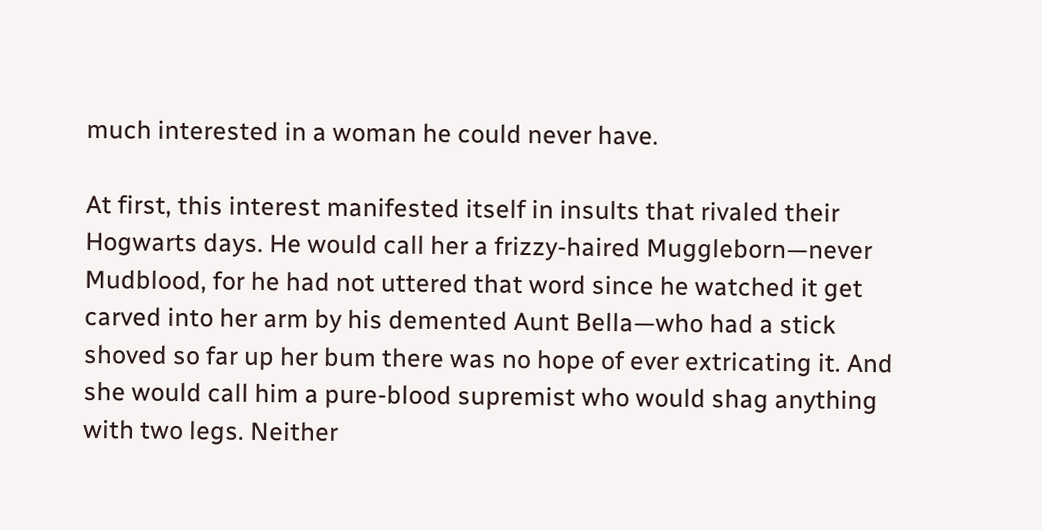much interested in a woman he could never have.

At first, this interest manifested itself in insults that rivaled their Hogwarts days. He would call her a frizzy-haired Muggleborn—never Mudblood, for he had not uttered that word since he watched it get carved into her arm by his demented Aunt Bella—who had a stick shoved so far up her bum there was no hope of ever extricating it. And she would call him a pure-blood supremist who would shag anything with two legs. Neither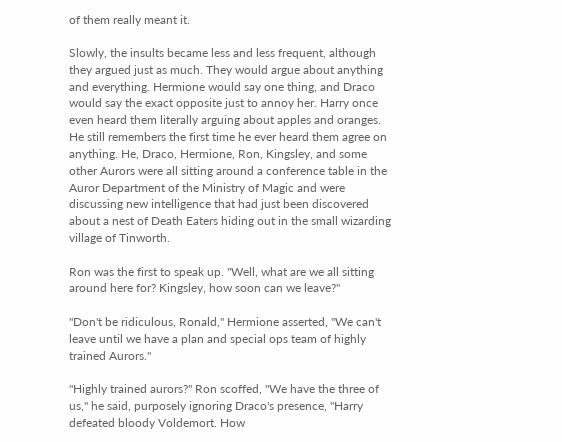of them really meant it.

Slowly, the insults became less and less frequent, although they argued just as much. They would argue about anything and everything. Hermione would say one thing, and Draco would say the exact opposite just to annoy her. Harry once even heard them literally arguing about apples and oranges. He still remembers the first time he ever heard them agree on anything. He, Draco, Hermione, Ron, Kingsley, and some other Aurors were all sitting around a conference table in the Auror Department of the Ministry of Magic and were discussing new intelligence that had just been discovered about a nest of Death Eaters hiding out in the small wizarding village of Tinworth.

Ron was the first to speak up. "Well, what are we all sitting around here for? Kingsley, how soon can we leave?"

"Don't be ridiculous, Ronald," Hermione asserted, "We can't leave until we have a plan and special ops team of highly trained Aurors."

"Highly trained aurors?" Ron scoffed, "We have the three of us," he said, purposely ignoring Draco's presence, "Harry defeated bloody Voldemort. How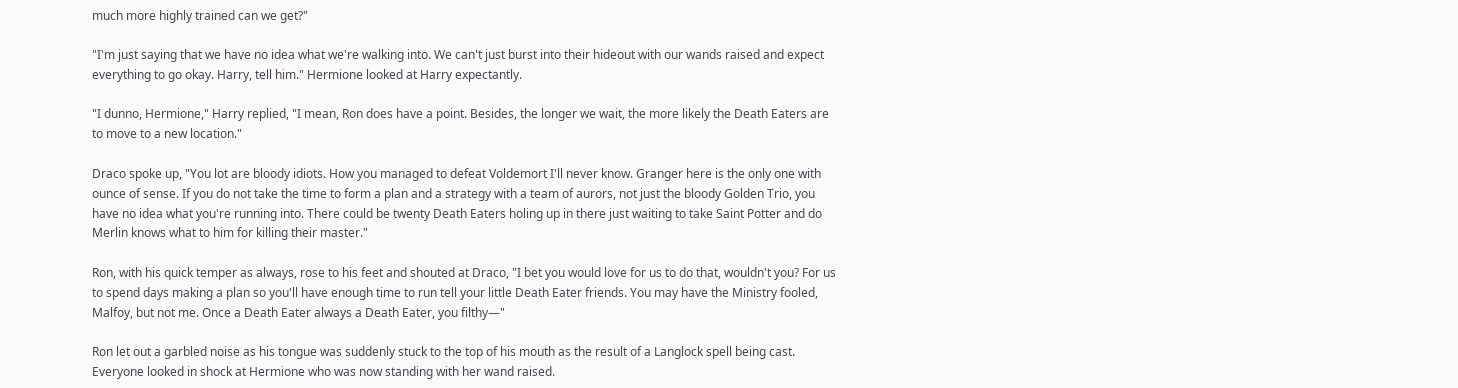much more highly trained can we get?"

"I'm just saying that we have no idea what we're walking into. We can't just burst into their hideout with our wands raised and expect everything to go okay. Harry, tell him." Hermione looked at Harry expectantly.

"I dunno, Hermione," Harry replied, "I mean, Ron does have a point. Besides, the longer we wait, the more likely the Death Eaters are to move to a new location."

Draco spoke up, "You lot are bloody idiots. How you managed to defeat Voldemort I'll never know. Granger here is the only one with ounce of sense. If you do not take the time to form a plan and a strategy with a team of aurors, not just the bloody Golden Trio, you have no idea what you're running into. There could be twenty Death Eaters holing up in there just waiting to take Saint Potter and do Merlin knows what to him for killing their master."

Ron, with his quick temper as always, rose to his feet and shouted at Draco, "I bet you would love for us to do that, wouldn't you? For us to spend days making a plan so you'll have enough time to run tell your little Death Eater friends. You may have the Ministry fooled, Malfoy, but not me. Once a Death Eater always a Death Eater, you filthy—"

Ron let out a garbled noise as his tongue was suddenly stuck to the top of his mouth as the result of a Langlock spell being cast. Everyone looked in shock at Hermione who was now standing with her wand raised.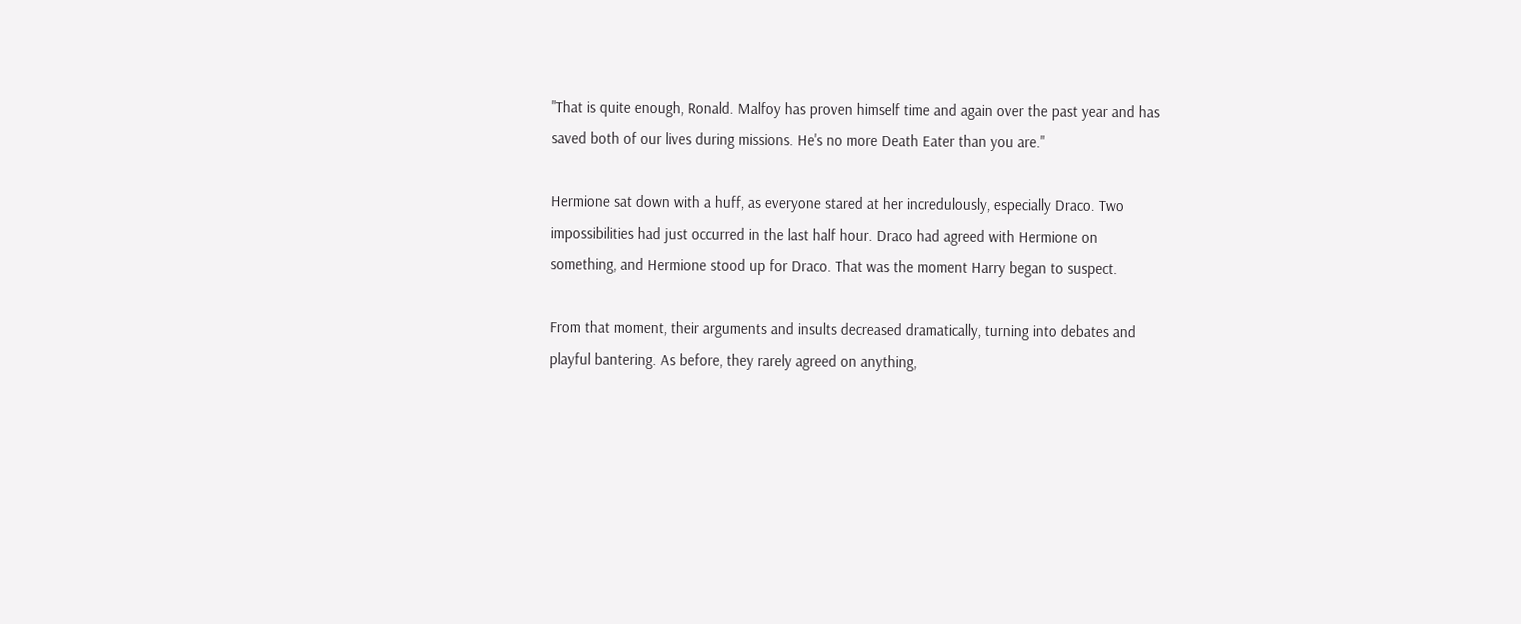"That is quite enough, Ronald. Malfoy has proven himself time and again over the past year and has saved both of our lives during missions. He's no more Death Eater than you are."

Hermione sat down with a huff, as everyone stared at her incredulously, especially Draco. Two impossibilities had just occurred in the last half hour. Draco had agreed with Hermione on something, and Hermione stood up for Draco. That was the moment Harry began to suspect.

From that moment, their arguments and insults decreased dramatically, turning into debates and playful bantering. As before, they rarely agreed on anything,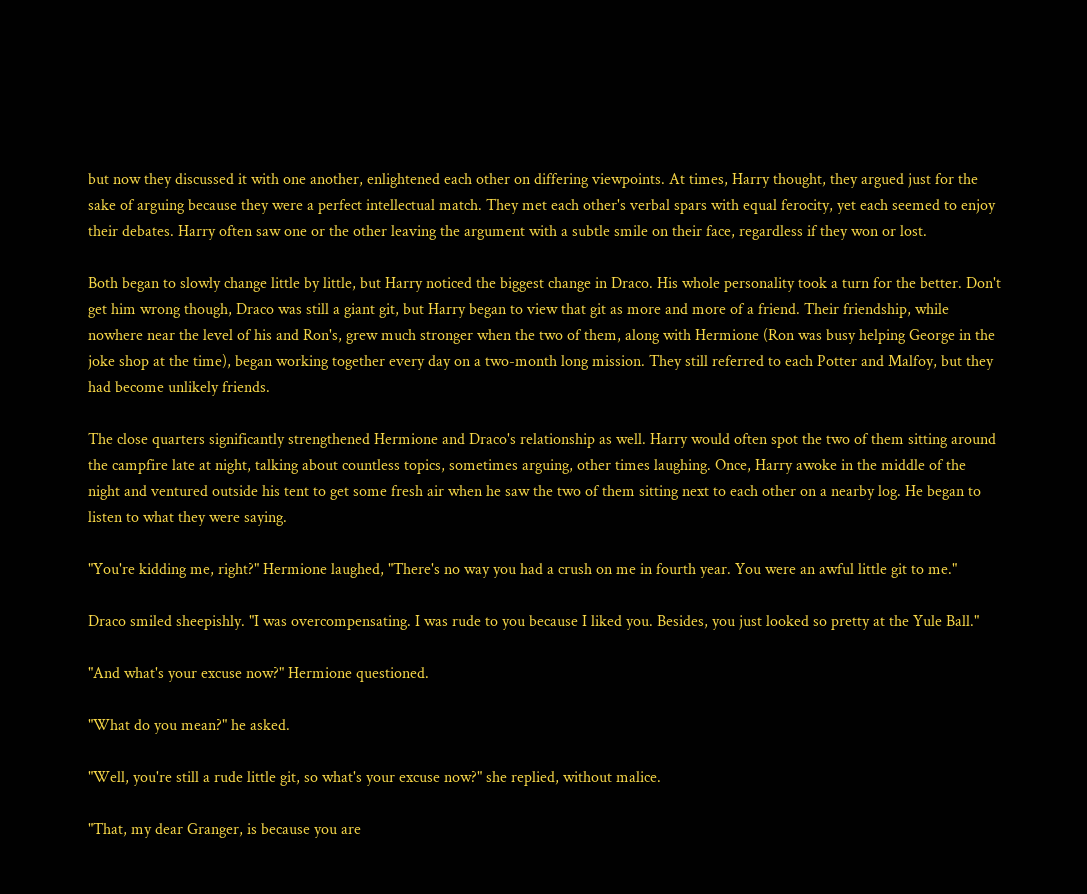but now they discussed it with one another, enlightened each other on differing viewpoints. At times, Harry thought, they argued just for the sake of arguing because they were a perfect intellectual match. They met each other's verbal spars with equal ferocity, yet each seemed to enjoy their debates. Harry often saw one or the other leaving the argument with a subtle smile on their face, regardless if they won or lost.

Both began to slowly change little by little, but Harry noticed the biggest change in Draco. His whole personality took a turn for the better. Don't get him wrong though, Draco was still a giant git, but Harry began to view that git as more and more of a friend. Their friendship, while nowhere near the level of his and Ron's, grew much stronger when the two of them, along with Hermione (Ron was busy helping George in the joke shop at the time), began working together every day on a two-month long mission. They still referred to each Potter and Malfoy, but they had become unlikely friends.

The close quarters significantly strengthened Hermione and Draco's relationship as well. Harry would often spot the two of them sitting around the campfire late at night, talking about countless topics, sometimes arguing, other times laughing. Once, Harry awoke in the middle of the night and ventured outside his tent to get some fresh air when he saw the two of them sitting next to each other on a nearby log. He began to listen to what they were saying.

"You're kidding me, right?" Hermione laughed, "There's no way you had a crush on me in fourth year. You were an awful little git to me."

Draco smiled sheepishly. "I was overcompensating. I was rude to you because I liked you. Besides, you just looked so pretty at the Yule Ball."

"And what's your excuse now?" Hermione questioned.

"What do you mean?" he asked.

"Well, you're still a rude little git, so what's your excuse now?" she replied, without malice.

"That, my dear Granger, is because you are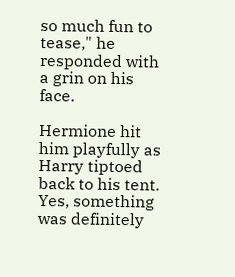so much fun to tease," he responded with a grin on his face.

Hermione hit him playfully as Harry tiptoed back to his tent. Yes, something was definitely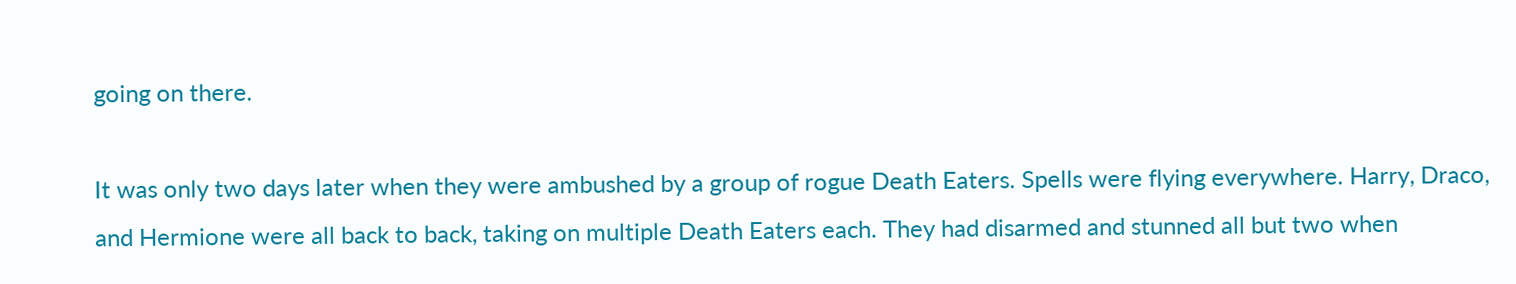going on there.

It was only two days later when they were ambushed by a group of rogue Death Eaters. Spells were flying everywhere. Harry, Draco, and Hermione were all back to back, taking on multiple Death Eaters each. They had disarmed and stunned all but two when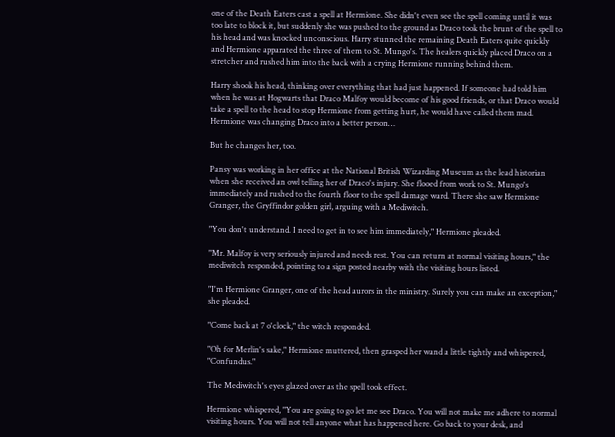one of the Death Eaters cast a spell at Hermione. She didn't even see the spell coming until it was too late to block it, but suddenly she was pushed to the ground as Draco took the brunt of the spell to his head and was knocked unconscious. Harry stunned the remaining Death Eaters quite quickly and Hermione apparated the three of them to St. Mungo's. The healers quickly placed Draco on a stretcher and rushed him into the back with a crying Hermione running behind them.

Harry shook his head, thinking over everything that had just happened. If someone had told him when he was at Hogwarts that Draco Malfoy would become of his good friends, or that Draco would take a spell to the head to stop Hermione from getting hurt, he would have called them mad. Hermione was changing Draco into a better person…

But he changes her, too.

Pansy was working in her office at the National British Wizarding Museum as the lead historian when she received an owl telling her of Draco's injury. She flooed from work to St. Mungo's immediately and rushed to the fourth floor to the spell damage ward. There she saw Hermione Granger, the Gryffindor golden girl, arguing with a Mediwitch.

"You don't understand. I need to get in to see him immediately," Hermione pleaded.

"Mr. Malfoy is very seriously injured and needs rest. You can return at normal visiting hours," the mediwitch responded, pointing to a sign posted nearby with the visiting hours listed.

"I'm Hermione Granger, one of the head aurors in the ministry. Surely you can make an exception," she pleaded.

"Come back at 7 o'clock," the witch responded.

"Oh for Merlin's sake," Hermione muttered, then grasped her wand a little tightly and whispered, "Confundus."

The Mediwitch's eyes glazed over as the spell took effect.

Hermione whispered, "You are going to go let me see Draco. You will not make me adhere to normal visiting hours. You will not tell anyone what has happened here. Go back to your desk, and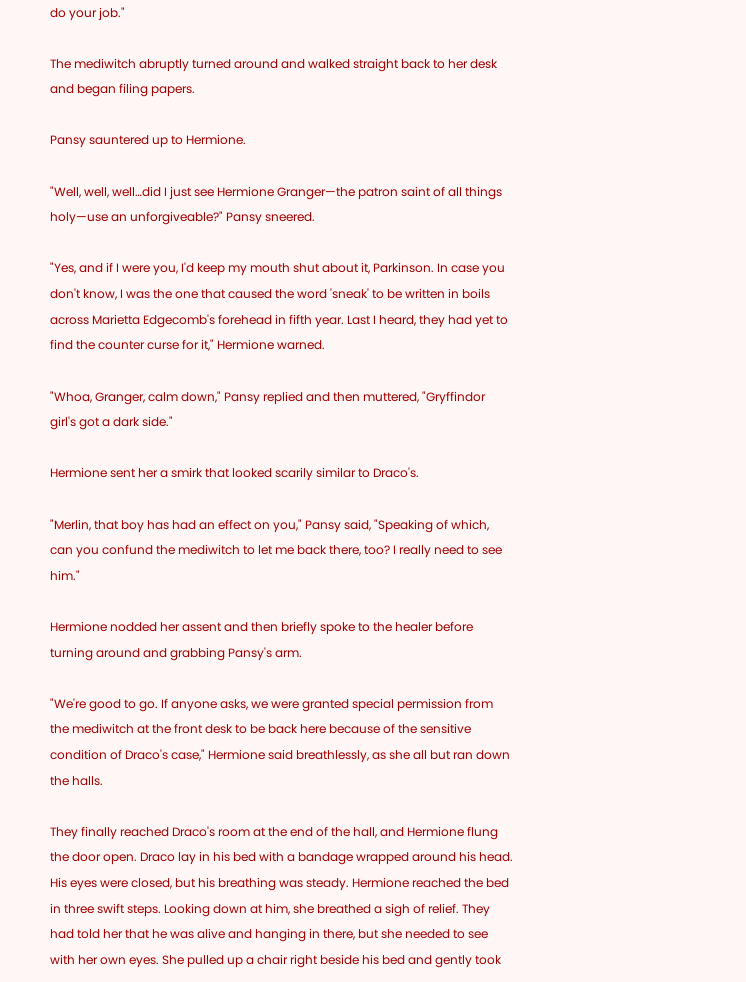do your job."

The mediwitch abruptly turned around and walked straight back to her desk and began filing papers.

Pansy sauntered up to Hermione.

"Well, well, well…did I just see Hermione Granger—the patron saint of all things holy—use an unforgiveable?" Pansy sneered.

"Yes, and if I were you, I'd keep my mouth shut about it, Parkinson. In case you don't know, I was the one that caused the word 'sneak' to be written in boils across Marietta Edgecomb's forehead in fifth year. Last I heard, they had yet to find the counter curse for it," Hermione warned.

"Whoa, Granger, calm down," Pansy replied and then muttered, "Gryffindor girl's got a dark side."

Hermione sent her a smirk that looked scarily similar to Draco's.

"Merlin, that boy has had an effect on you," Pansy said, "Speaking of which, can you confund the mediwitch to let me back there, too? I really need to see him."

Hermione nodded her assent and then briefly spoke to the healer before turning around and grabbing Pansy's arm.

"We're good to go. If anyone asks, we were granted special permission from the mediwitch at the front desk to be back here because of the sensitive condition of Draco's case," Hermione said breathlessly, as she all but ran down the halls.

They finally reached Draco's room at the end of the hall, and Hermione flung the door open. Draco lay in his bed with a bandage wrapped around his head. His eyes were closed, but his breathing was steady. Hermione reached the bed in three swift steps. Looking down at him, she breathed a sigh of relief. They had told her that he was alive and hanging in there, but she needed to see with her own eyes. She pulled up a chair right beside his bed and gently took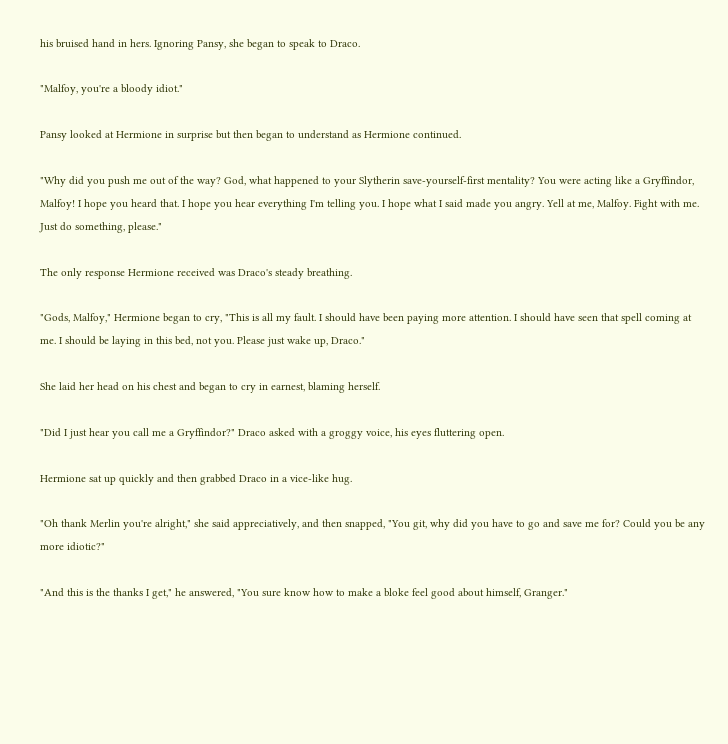his bruised hand in hers. Ignoring Pansy, she began to speak to Draco.

"Malfoy, you're a bloody idiot."

Pansy looked at Hermione in surprise but then began to understand as Hermione continued.

"Why did you push me out of the way? God, what happened to your Slytherin save-yourself-first mentality? You were acting like a Gryffindor, Malfoy! I hope you heard that. I hope you hear everything I'm telling you. I hope what I said made you angry. Yell at me, Malfoy. Fight with me. Just do something, please."

The only response Hermione received was Draco's steady breathing.

"Gods, Malfoy," Hermione began to cry, "This is all my fault. I should have been paying more attention. I should have seen that spell coming at me. I should be laying in this bed, not you. Please just wake up, Draco."

She laid her head on his chest and began to cry in earnest, blaming herself.

"Did I just hear you call me a Gryffindor?" Draco asked with a groggy voice, his eyes fluttering open.

Hermione sat up quickly and then grabbed Draco in a vice-like hug.

"Oh thank Merlin you're alright," she said appreciatively, and then snapped, "You git, why did you have to go and save me for? Could you be any more idiotic?"

"And this is the thanks I get," he answered, "You sure know how to make a bloke feel good about himself, Granger."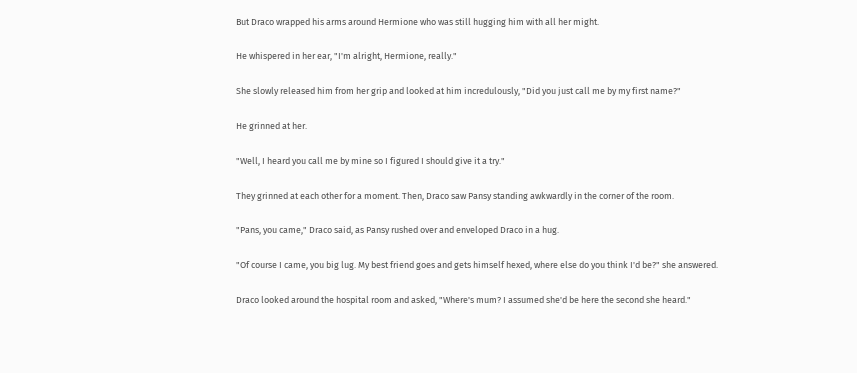But Draco wrapped his arms around Hermione who was still hugging him with all her might.

He whispered in her ear, "I'm alright, Hermione, really."

She slowly released him from her grip and looked at him incredulously, "Did you just call me by my first name?"

He grinned at her.

"Well, I heard you call me by mine so I figured I should give it a try."

They grinned at each other for a moment. Then, Draco saw Pansy standing awkwardly in the corner of the room.

"Pans, you came," Draco said, as Pansy rushed over and enveloped Draco in a hug.

"Of course I came, you big lug. My best friend goes and gets himself hexed, where else do you think I'd be?" she answered.

Draco looked around the hospital room and asked, "Where's mum? I assumed she'd be here the second she heard."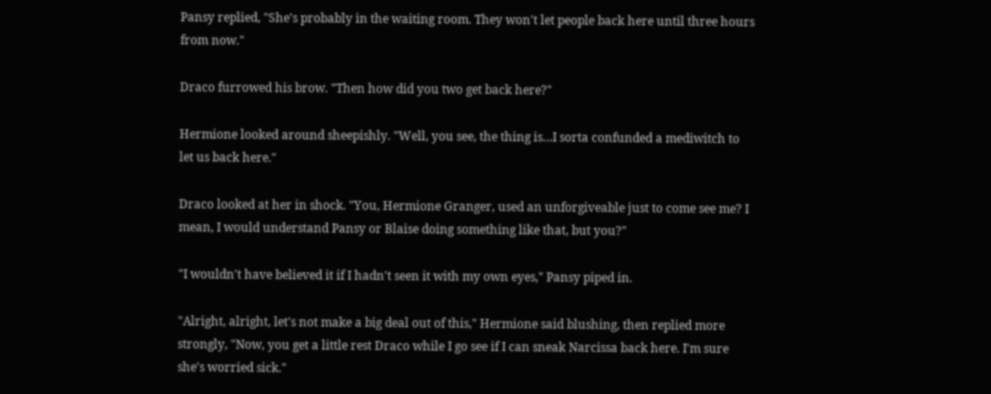Pansy replied, "She's probably in the waiting room. They won't let people back here until three hours from now."

Draco furrowed his brow. "Then how did you two get back here?"

Hermione looked around sheepishly. "Well, you see, the thing is…I sorta confunded a mediwitch to let us back here."

Draco looked at her in shock. "You, Hermione Granger, used an unforgiveable just to come see me? I mean, I would understand Pansy or Blaise doing something like that, but you?"

"I wouldn't have believed it if I hadn't seen it with my own eyes," Pansy piped in.

"Alright, alright, let's not make a big deal out of this," Hermione said blushing, then replied more strongly, "Now, you get a little rest Draco while I go see if I can sneak Narcissa back here. I'm sure she's worried sick."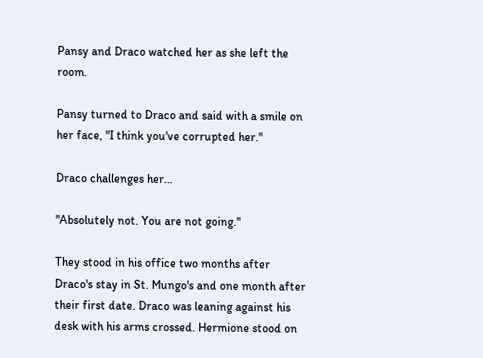Pansy and Draco watched her as she left the room.

Pansy turned to Draco and said with a smile on her face, "I think you've corrupted her."

Draco challenges her…

"Absolutely not. You are not going."

They stood in his office two months after Draco's stay in St. Mungo's and one month after their first date. Draco was leaning against his desk with his arms crossed. Hermione stood on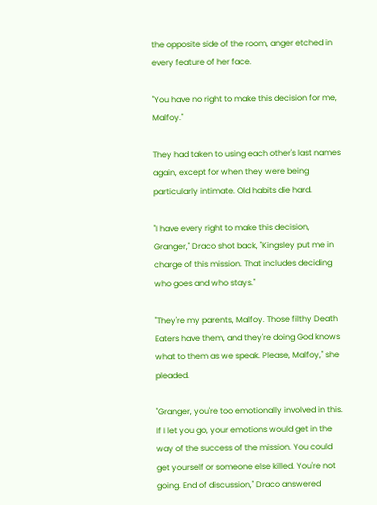the opposite side of the room, anger etched in every feature of her face.

"You have no right to make this decision for me, Malfoy."

They had taken to using each other's last names again, except for when they were being particularly intimate. Old habits die hard.

"I have every right to make this decision, Granger," Draco shot back, "Kingsley put me in charge of this mission. That includes deciding who goes and who stays."

"They're my parents, Malfoy. Those filthy Death Eaters have them, and they're doing God knows what to them as we speak. Please, Malfoy," she pleaded.

"Granger, you're too emotionally involved in this. If I let you go, your emotions would get in the way of the success of the mission. You could get yourself or someone else killed. You're not going. End of discussion," Draco answered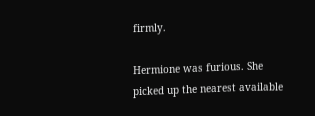firmly.

Hermione was furious. She picked up the nearest available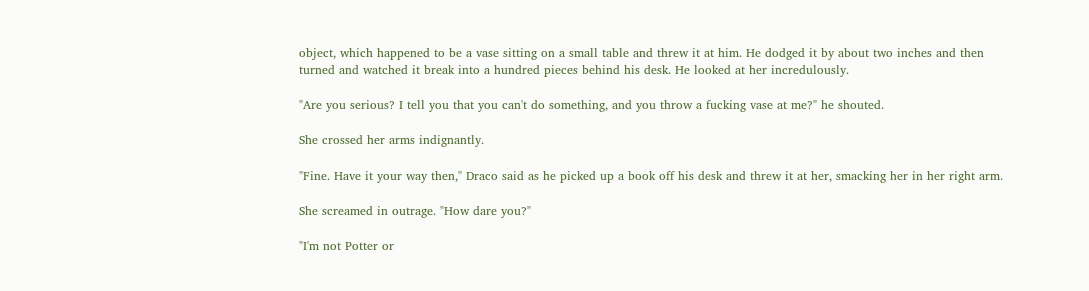object, which happened to be a vase sitting on a small table and threw it at him. He dodged it by about two inches and then turned and watched it break into a hundred pieces behind his desk. He looked at her incredulously.

"Are you serious? I tell you that you can't do something, and you throw a fucking vase at me?" he shouted.

She crossed her arms indignantly.

"Fine. Have it your way then," Draco said as he picked up a book off his desk and threw it at her, smacking her in her right arm.

She screamed in outrage. "How dare you?"

"I'm not Potter or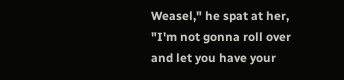Weasel," he spat at her, "I'm not gonna roll over and let you have your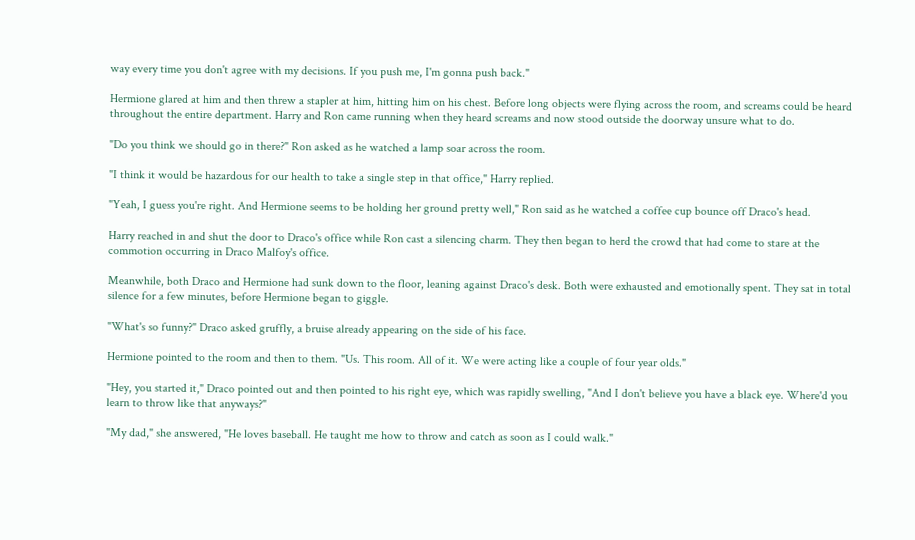way every time you don't agree with my decisions. If you push me, I'm gonna push back."

Hermione glared at him and then threw a stapler at him, hitting him on his chest. Before long objects were flying across the room, and screams could be heard throughout the entire department. Harry and Ron came running when they heard screams and now stood outside the doorway unsure what to do.

"Do you think we should go in there?" Ron asked as he watched a lamp soar across the room.

"I think it would be hazardous for our health to take a single step in that office," Harry replied.

"Yeah, I guess you're right. And Hermione seems to be holding her ground pretty well," Ron said as he watched a coffee cup bounce off Draco's head.

Harry reached in and shut the door to Draco's office while Ron cast a silencing charm. They then began to herd the crowd that had come to stare at the commotion occurring in Draco Malfoy's office.

Meanwhile, both Draco and Hermione had sunk down to the floor, leaning against Draco's desk. Both were exhausted and emotionally spent. They sat in total silence for a few minutes, before Hermione began to giggle.

"What's so funny?" Draco asked gruffly, a bruise already appearing on the side of his face.

Hermione pointed to the room and then to them. "Us. This room. All of it. We were acting like a couple of four year olds."

"Hey, you started it," Draco pointed out and then pointed to his right eye, which was rapidly swelling, "And I don't believe you have a black eye. Where'd you learn to throw like that anyways?"

"My dad," she answered, "He loves baseball. He taught me how to throw and catch as soon as I could walk."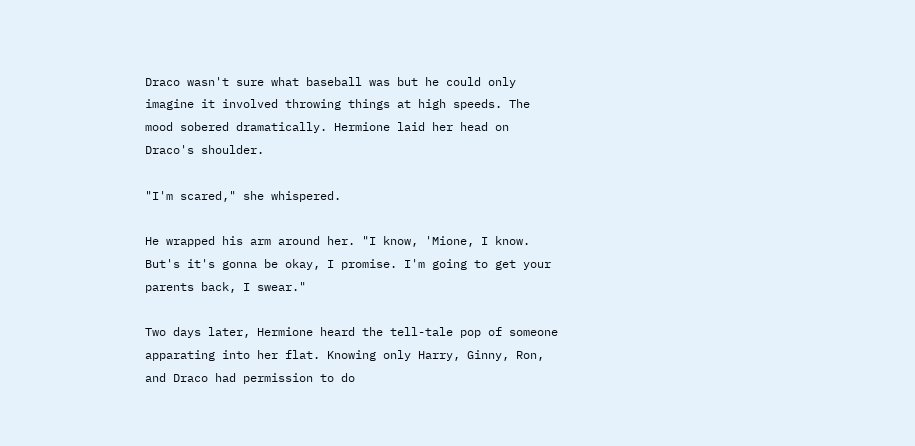Draco wasn't sure what baseball was but he could only imagine it involved throwing things at high speeds. The mood sobered dramatically. Hermione laid her head on Draco's shoulder.

"I'm scared," she whispered.

He wrapped his arm around her. "I know, 'Mione, I know. But's it's gonna be okay, I promise. I'm going to get your parents back, I swear."

Two days later, Hermione heard the tell-tale pop of someone apparating into her flat. Knowing only Harry, Ginny, Ron, and Draco had permission to do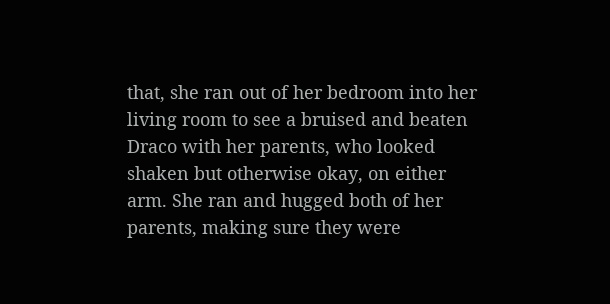that, she ran out of her bedroom into her living room to see a bruised and beaten Draco with her parents, who looked shaken but otherwise okay, on either arm. She ran and hugged both of her parents, making sure they were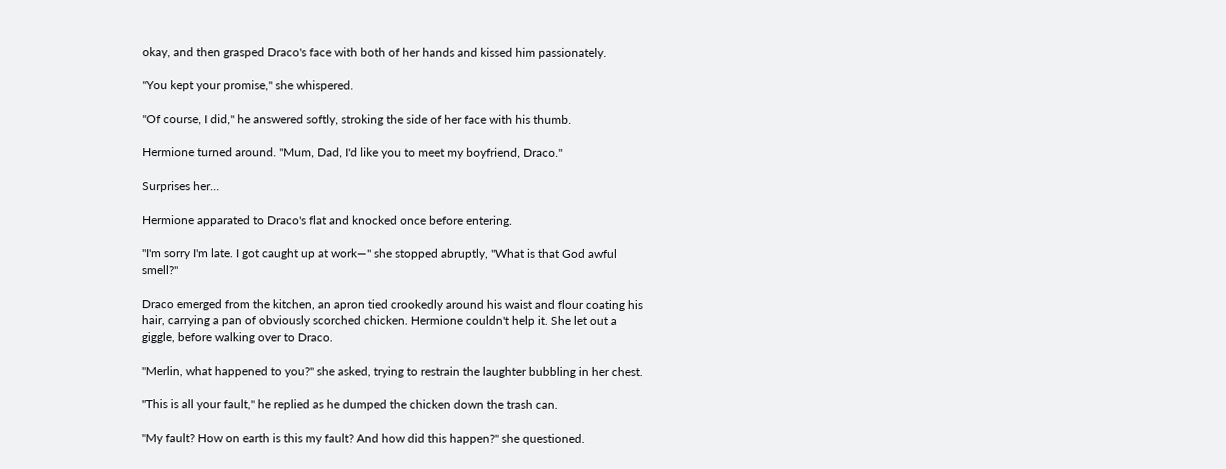okay, and then grasped Draco's face with both of her hands and kissed him passionately.

"You kept your promise," she whispered.

"Of course, I did," he answered softly, stroking the side of her face with his thumb.

Hermione turned around. "Mum, Dad, I'd like you to meet my boyfriend, Draco."

Surprises her…

Hermione apparated to Draco's flat and knocked once before entering.

"I'm sorry I'm late. I got caught up at work—" she stopped abruptly, "What is that God awful smell?"

Draco emerged from the kitchen, an apron tied crookedly around his waist and flour coating his hair, carrying a pan of obviously scorched chicken. Hermione couldn't help it. She let out a giggle, before walking over to Draco.

"Merlin, what happened to you?" she asked, trying to restrain the laughter bubbling in her chest.

"This is all your fault," he replied as he dumped the chicken down the trash can.

"My fault? How on earth is this my fault? And how did this happen?" she questioned.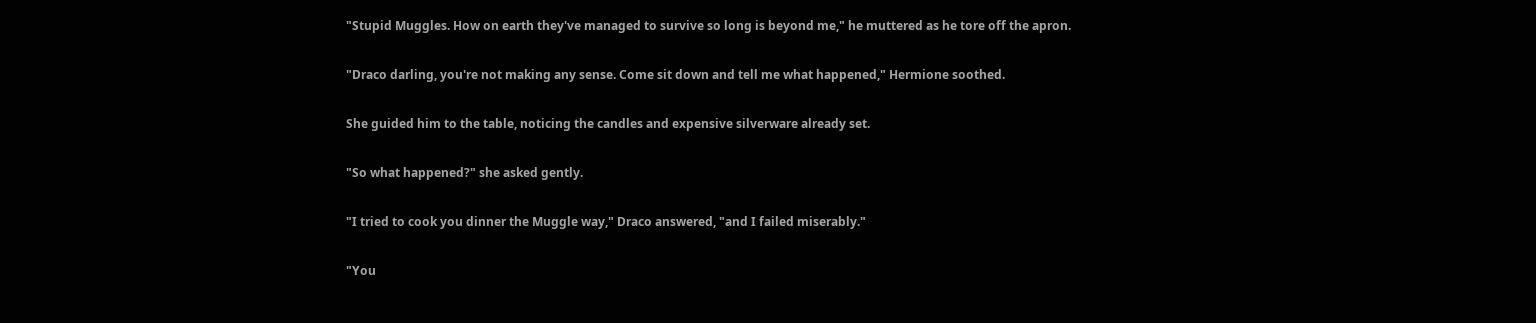"Stupid Muggles. How on earth they've managed to survive so long is beyond me," he muttered as he tore off the apron.

"Draco darling, you're not making any sense. Come sit down and tell me what happened," Hermione soothed.

She guided him to the table, noticing the candles and expensive silverware already set.

"So what happened?" she asked gently.

"I tried to cook you dinner the Muggle way," Draco answered, "and I failed miserably."

"You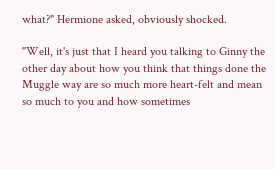what?" Hermione asked, obviously shocked.

"Well, it's just that I heard you talking to Ginny the other day about how you think that things done the Muggle way are so much more heart-felt and mean so much to you and how sometimes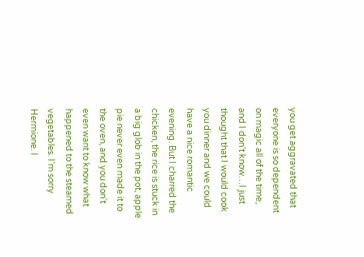you get aggravated that everyone is so dependent on magic all of the time, and I don't know…I just thought that I would cook you dinner and we could have a nice romantic evening. But I charred the chicken, the rice is stuck in a big glob in the pot, apple pie never even made it to the oven, and you don't even want to know what happened to the steamed vegetables. I'm sorry Hermione. I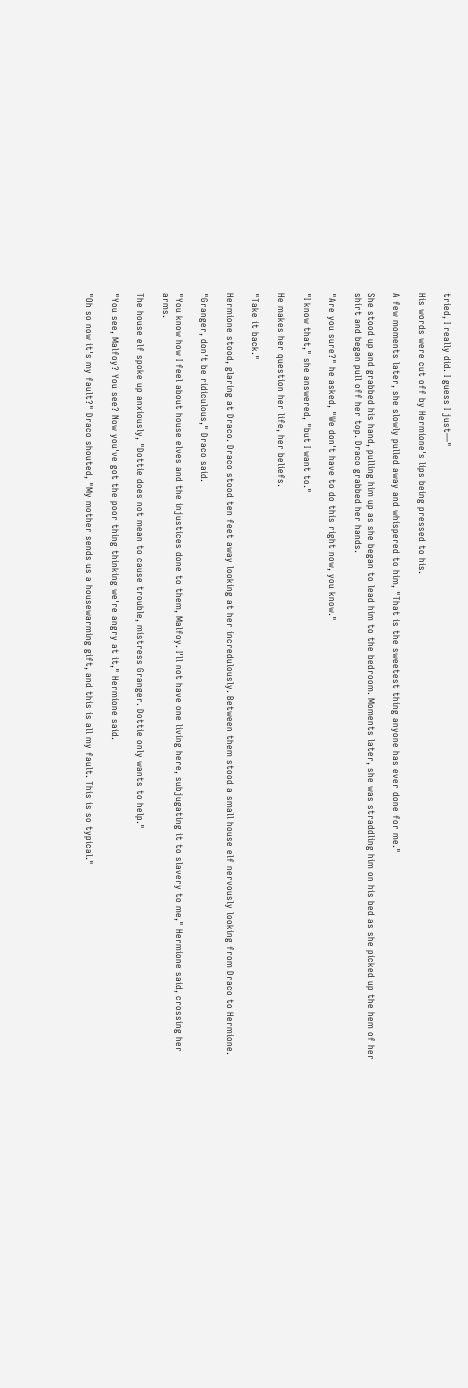tried, I really did. I guess I just—"

His words were cut off by Hermione's lips being pressed to his.

A few moments later, she slowly pulled away and whispered to him, "That is the sweetest thing anyone has ever done for me."

She stood up and grabbed his hand, pulling him up as she began to lead him to the bedroom. Moments later, she was straddling him on his bed as she picked up the hem of her shirt and began pull off her top. Draco grabbed her hands.

"Are you sure?" he asked, "We don't have to do this right now, you know."

"I know that," she answered, "but I want to."

He makes her question her life, her beliefs.

"Take it back."

Hermione stood, glaring at Draco. Draco stood ten feet away looking at her incredulously. Between them stood a small house elf nervously looking from Draco to Hermione.

"Granger, don't be ridiculous," Draco said.

"You know how I feel about house elves and the injustices done to them, Malfoy. I'll not have one living here, subjugating it to slavery to me," Hermione said, crossing her arms.

The house elf spoke up anxiously, "Dottie does not mean to cause trouble, mistress Granger. Dottie only wants to help."

"You see, Malfoy? You see? Now you've got the poor thing thinking we're angry at it," Hermione said.

"Oh so now it's my fault?" Draco shouted, "My mother sends us a housewarming gift, and this is all my fault. This is so typical."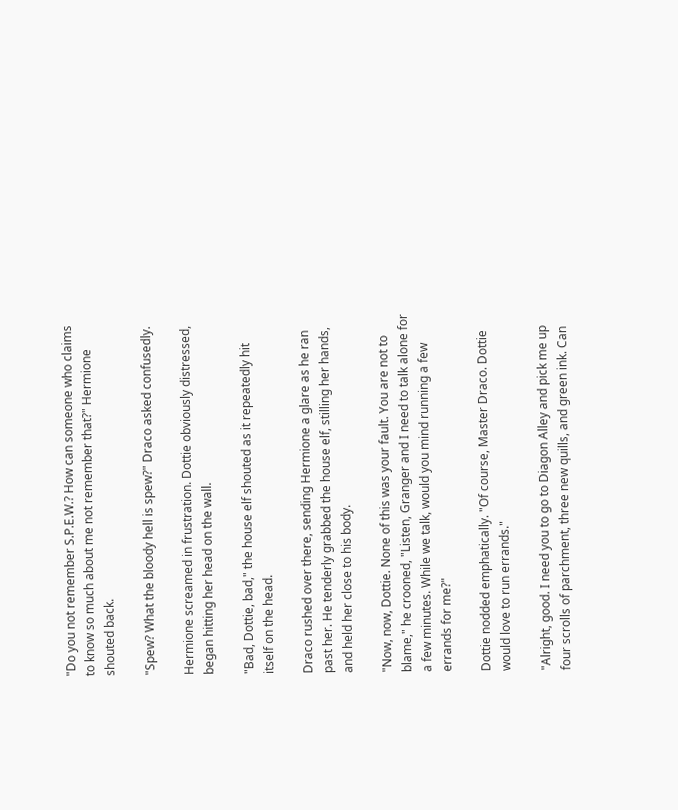"Do you not remember S.P.E.W.? How can someone who claims to know so much about me not remember that?" Hermione shouted back.

"Spew? What the bloody hell is spew?" Draco asked confusedly.

Hermione screamed in frustration. Dottie obviously distressed, began hitting her head on the wall.

"Bad, Dottie, bad," the house elf shouted as it repeatedly hit itself on the head.

Draco rushed over there, sending Hermione a glare as he ran past her. He tenderly grabbed the house elf, stilling her hands, and held her close to his body.

"Now, now, Dottie. None of this was your fault. You are not to blame," he crooned, "Listen, Granger and I need to talk alone for a few minutes. While we talk, would you mind running a few errands for me?"

Dottie nodded emphatically. "Of course, Master Draco. Dottie would love to run errands."

"Alright, good. I need you to go to Diagon Alley and pick me up four scrolls of parchment, three new quills, and green ink. Can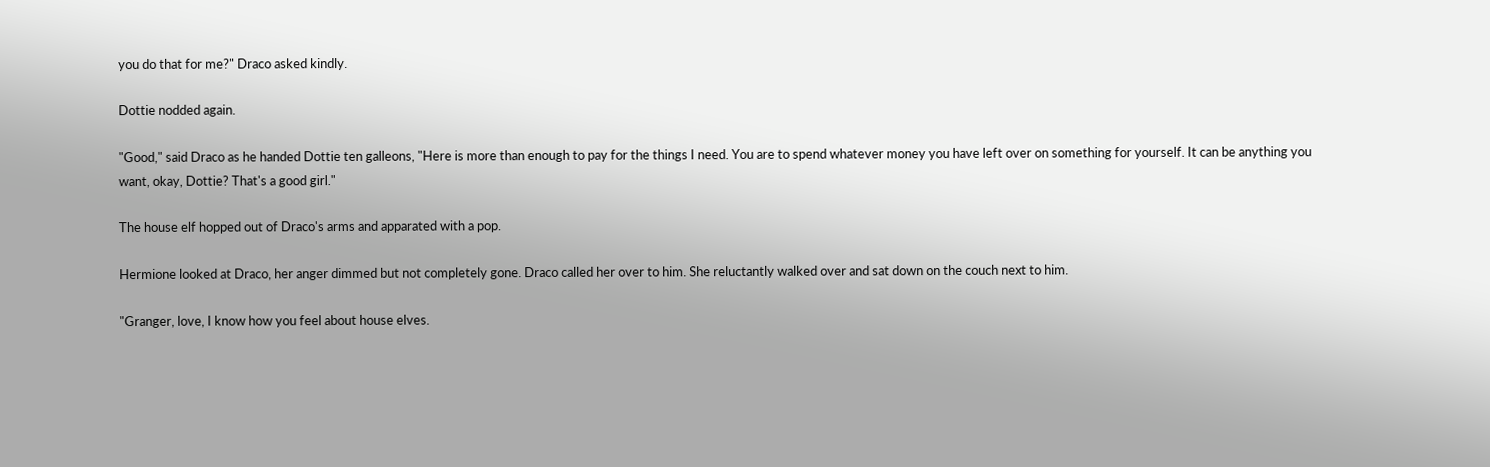you do that for me?" Draco asked kindly.

Dottie nodded again.

"Good," said Draco as he handed Dottie ten galleons, "Here is more than enough to pay for the things I need. You are to spend whatever money you have left over on something for yourself. It can be anything you want, okay, Dottie? That's a good girl."

The house elf hopped out of Draco's arms and apparated with a pop.

Hermione looked at Draco, her anger dimmed but not completely gone. Draco called her over to him. She reluctantly walked over and sat down on the couch next to him.

"Granger, love, I know how you feel about house elves.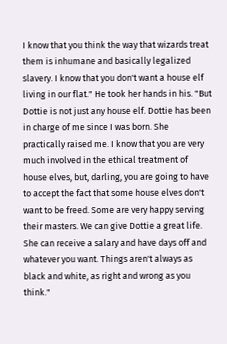I know that you think the way that wizards treat them is inhumane and basically legalized slavery. I know that you don't want a house elf living in our flat." He took her hands in his. "But Dottie is not just any house elf. Dottie has been in charge of me since I was born. She practically raised me. I know that you are very much involved in the ethical treatment of house elves, but, darling, you are going to have to accept the fact that some house elves don't want to be freed. Some are very happy serving their masters. We can give Dottie a great life. She can receive a salary and have days off and whatever you want. Things aren't always as black and white, as right and wrong as you think."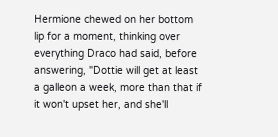Hermione chewed on her bottom lip for a moment, thinking over everything Draco had said, before answering, "Dottie will get at least a galleon a week, more than that if it won't upset her, and she'll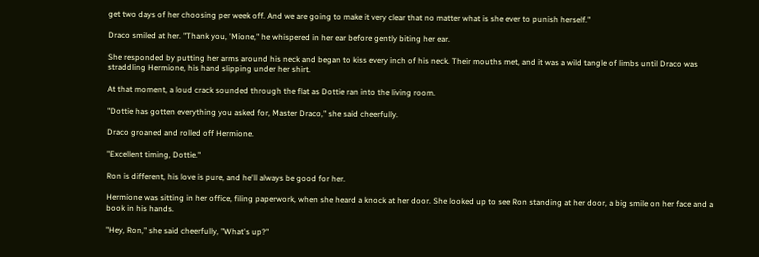get two days of her choosing per week off. And we are going to make it very clear that no matter what is she ever to punish herself."

Draco smiled at her. "Thank you, 'Mione," he whispered in her ear before gently biting her ear.

She responded by putting her arms around his neck and began to kiss every inch of his neck. Their mouths met, and it was a wild tangle of limbs until Draco was straddling Hermione, his hand slipping under her shirt.

At that moment, a loud crack sounded through the flat as Dottie ran into the living room.

"Dottie has gotten everything you asked for, Master Draco," she said cheerfully.

Draco groaned and rolled off Hermione.

"Excellent timing, Dottie."

Ron is different, his love is pure, and he'll always be good for her.

Hermione was sitting in her office, filing paperwork, when she heard a knock at her door. She looked up to see Ron standing at her door, a big smile on her face and a book in his hands.

"Hey, Ron," she said cheerfully, "What's up?"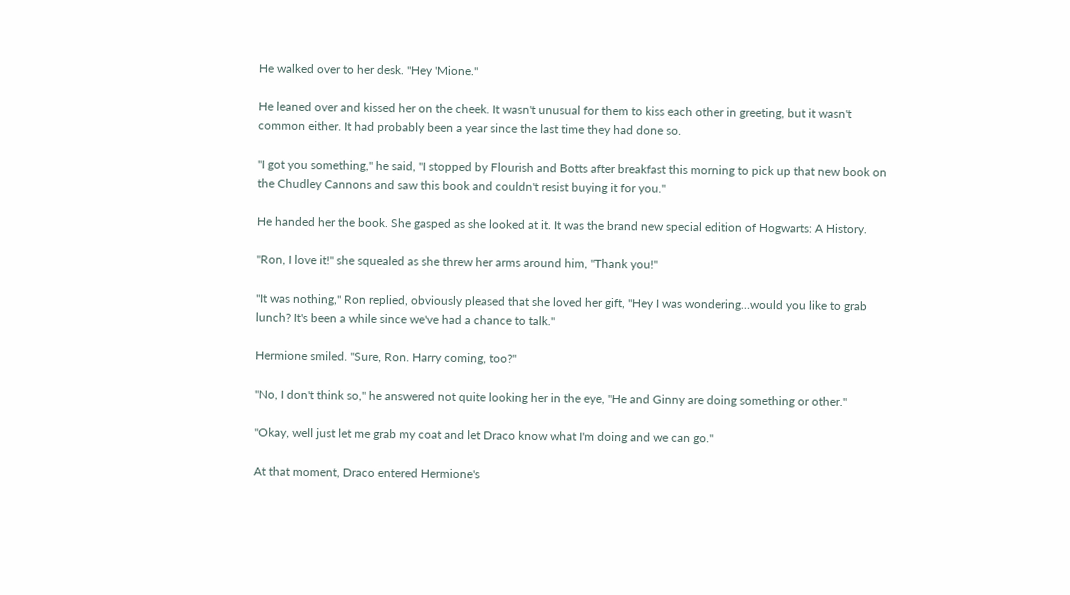He walked over to her desk. "Hey 'Mione."

He leaned over and kissed her on the cheek. It wasn't unusual for them to kiss each other in greeting, but it wasn't common either. It had probably been a year since the last time they had done so.

"I got you something," he said, "I stopped by Flourish and Botts after breakfast this morning to pick up that new book on the Chudley Cannons and saw this book and couldn't resist buying it for you."

He handed her the book. She gasped as she looked at it. It was the brand new special edition of Hogwarts: A History.

"Ron, I love it!" she squealed as she threw her arms around him, "Thank you!"

"It was nothing," Ron replied, obviously pleased that she loved her gift, "Hey I was wondering…would you like to grab lunch? It's been a while since we've had a chance to talk."

Hermione smiled. "Sure, Ron. Harry coming, too?"

"No, I don't think so," he answered not quite looking her in the eye, "He and Ginny are doing something or other."

"Okay, well just let me grab my coat and let Draco know what I'm doing and we can go."

At that moment, Draco entered Hermione's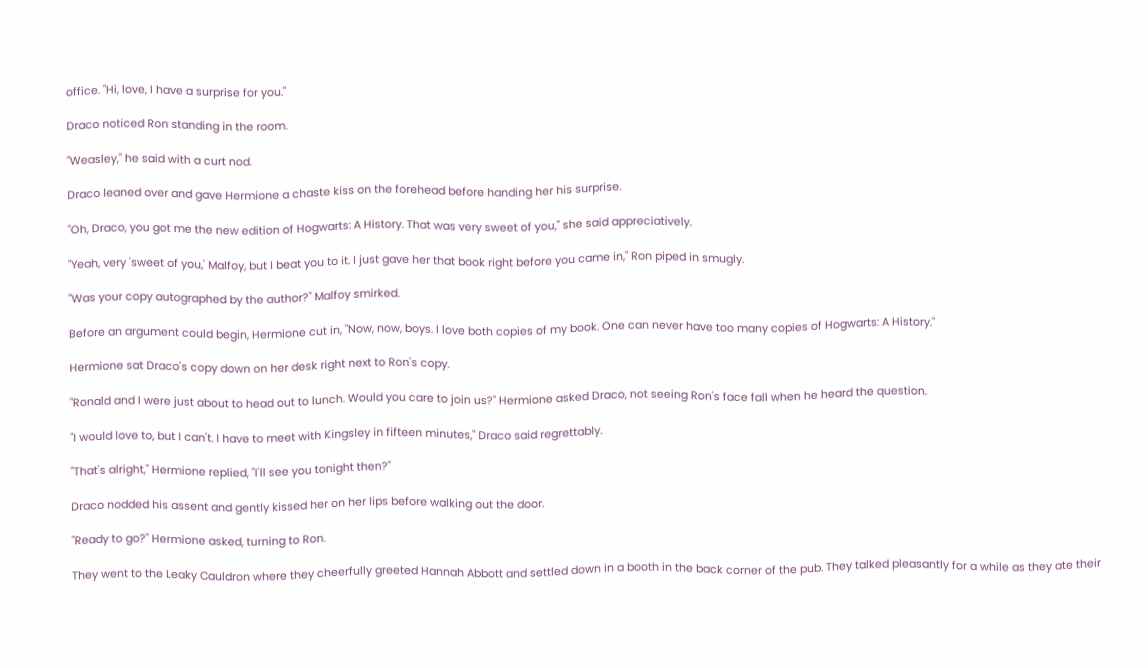office. "Hi, love, I have a surprise for you."

Draco noticed Ron standing in the room.

"Weasley," he said with a curt nod.

Draco leaned over and gave Hermione a chaste kiss on the forehead before handing her his surprise.

"Oh, Draco, you got me the new edition of Hogwarts: A History. That was very sweet of you," she said appreciatively.

"Yeah, very 'sweet of you,' Malfoy, but I beat you to it. I just gave her that book right before you came in," Ron piped in smugly.

"Was your copy autographed by the author?" Malfoy smirked.

Before an argument could begin, Hermione cut in, "Now, now, boys. I love both copies of my book. One can never have too many copies of Hogwarts: A History."

Hermione sat Draco's copy down on her desk right next to Ron's copy.

"Ronald and I were just about to head out to lunch. Would you care to join us?" Hermione asked Draco, not seeing Ron's face fall when he heard the question.

"I would love to, but I can't. I have to meet with Kingsley in fifteen minutes," Draco said regrettably.

"That's alright," Hermione replied, "I'll see you tonight then?"

Draco nodded his assent and gently kissed her on her lips before walking out the door.

"Ready to go?" Hermione asked, turning to Ron.

They went to the Leaky Cauldron where they cheerfully greeted Hannah Abbott and settled down in a booth in the back corner of the pub. They talked pleasantly for a while as they ate their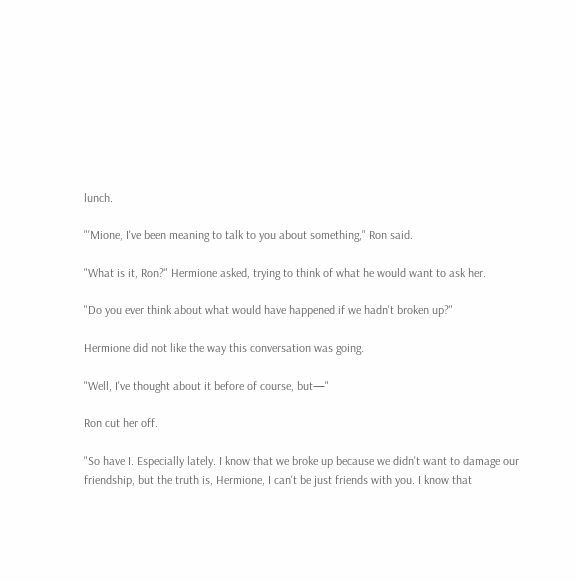lunch.

"'Mione, I've been meaning to talk to you about something," Ron said.

"What is it, Ron?" Hermione asked, trying to think of what he would want to ask her.

"Do you ever think about what would have happened if we hadn't broken up?"

Hermione did not like the way this conversation was going.

"Well, I've thought about it before of course, but—"

Ron cut her off.

"So have I. Especially lately. I know that we broke up because we didn't want to damage our friendship, but the truth is, Hermione, I can't be just friends with you. I know that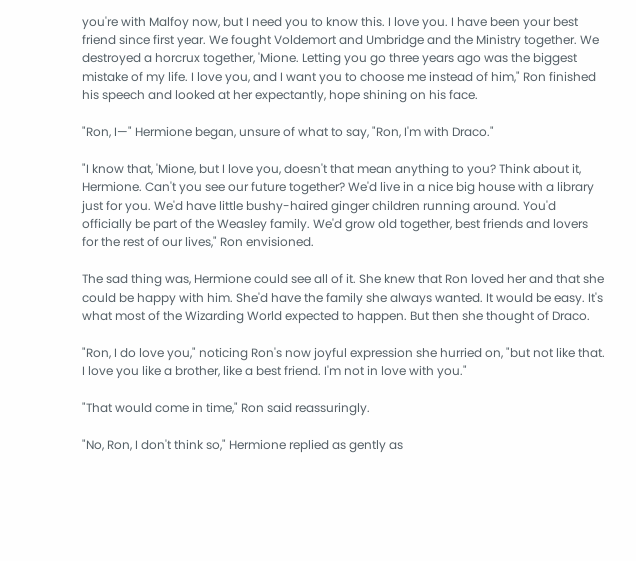you're with Malfoy now, but I need you to know this. I love you. I have been your best friend since first year. We fought Voldemort and Umbridge and the Ministry together. We destroyed a horcrux together, 'Mione. Letting you go three years ago was the biggest mistake of my life. I love you, and I want you to choose me instead of him," Ron finished his speech and looked at her expectantly, hope shining on his face.

"Ron, I—" Hermione began, unsure of what to say, "Ron, I'm with Draco."

"I know that, 'Mione, but I love you, doesn't that mean anything to you? Think about it, Hermione. Can't you see our future together? We'd live in a nice big house with a library just for you. We'd have little bushy-haired ginger children running around. You'd officially be part of the Weasley family. We'd grow old together, best friends and lovers for the rest of our lives," Ron envisioned.

The sad thing was, Hermione could see all of it. She knew that Ron loved her and that she could be happy with him. She'd have the family she always wanted. It would be easy. It's what most of the Wizarding World expected to happen. But then she thought of Draco.

"Ron, I do love you," noticing Ron's now joyful expression she hurried on, "but not like that. I love you like a brother, like a best friend. I'm not in love with you."

"That would come in time," Ron said reassuringly.

"No, Ron, I don't think so," Hermione replied as gently as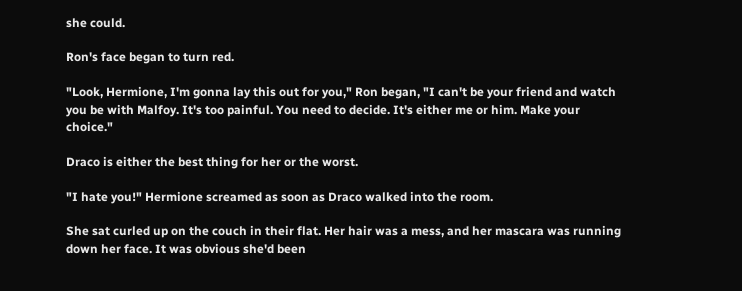she could.

Ron's face began to turn red.

"Look, Hermione, I'm gonna lay this out for you," Ron began, "I can't be your friend and watch you be with Malfoy. It's too painful. You need to decide. It's either me or him. Make your choice."

Draco is either the best thing for her or the worst.

"I hate you!" Hermione screamed as soon as Draco walked into the room.

She sat curled up on the couch in their flat. Her hair was a mess, and her mascara was running down her face. It was obvious she'd been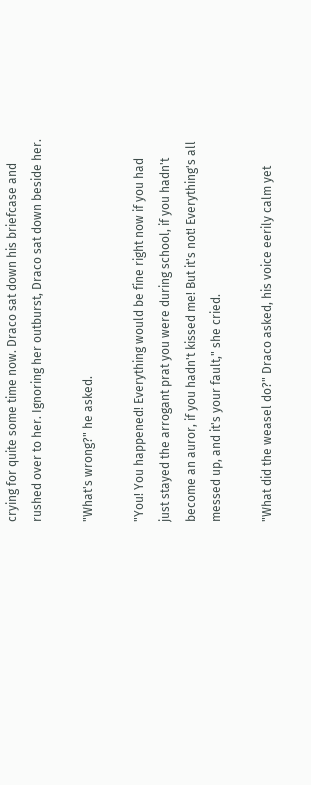crying for quite some time now. Draco sat down his briefcase and rushed over to her. Ignoring her outburst, Draco sat down beside her.

"What's wrong?" he asked.

"You! You happened! Everything would be fine right now if you had just stayed the arrogant prat you were during school, if you hadn't become an auror, if you hadn't kissed me! But it's not! Everything's all messed up, and it's your fault," she cried.

"What did the weasel do?" Draco asked, his voice eerily calm yet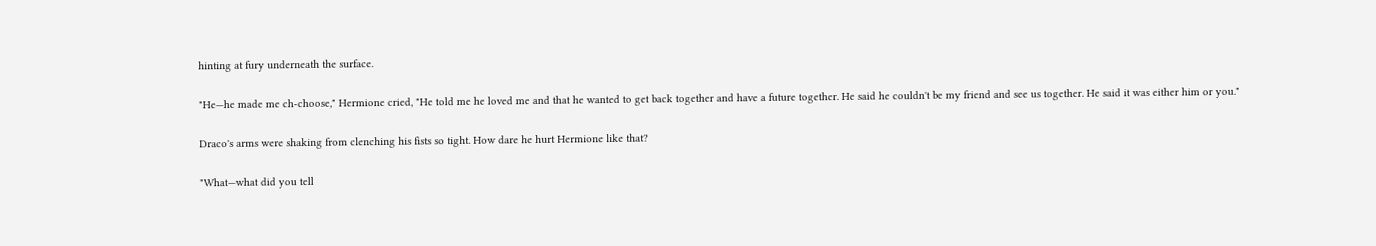hinting at fury underneath the surface.

"He—he made me ch-choose," Hermione cried, "He told me he loved me and that he wanted to get back together and have a future together. He said he couldn't be my friend and see us together. He said it was either him or you."

Draco's arms were shaking from clenching his fists so tight. How dare he hurt Hermione like that?

"What—what did you tell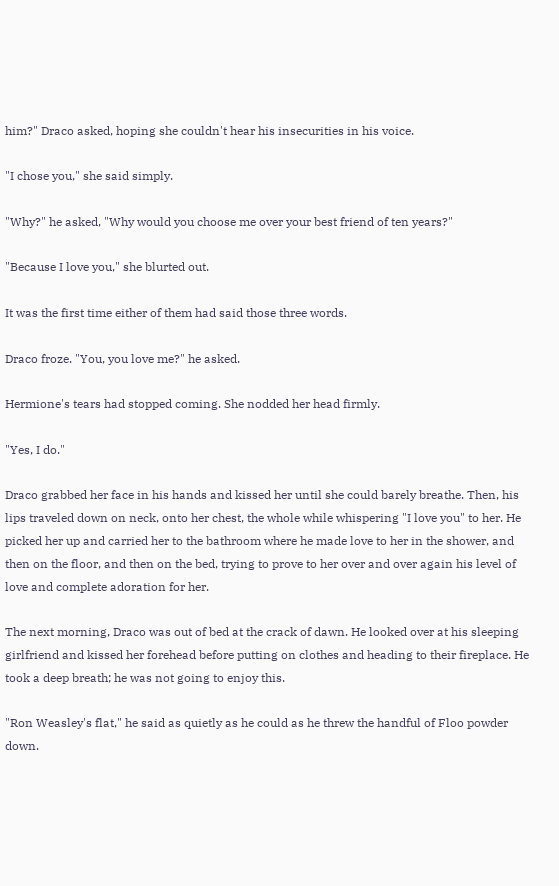him?" Draco asked, hoping she couldn't hear his insecurities in his voice.

"I chose you," she said simply.

"Why?" he asked, "Why would you choose me over your best friend of ten years?"

"Because I love you," she blurted out.

It was the first time either of them had said those three words.

Draco froze. "You, you love me?" he asked.

Hermione's tears had stopped coming. She nodded her head firmly.

"Yes, I do."

Draco grabbed her face in his hands and kissed her until she could barely breathe. Then, his lips traveled down on neck, onto her chest, the whole while whispering "I love you" to her. He picked her up and carried her to the bathroom where he made love to her in the shower, and then on the floor, and then on the bed, trying to prove to her over and over again his level of love and complete adoration for her.

The next morning, Draco was out of bed at the crack of dawn. He looked over at his sleeping girlfriend and kissed her forehead before putting on clothes and heading to their fireplace. He took a deep breath; he was not going to enjoy this.

"Ron Weasley's flat," he said as quietly as he could as he threw the handful of Floo powder down.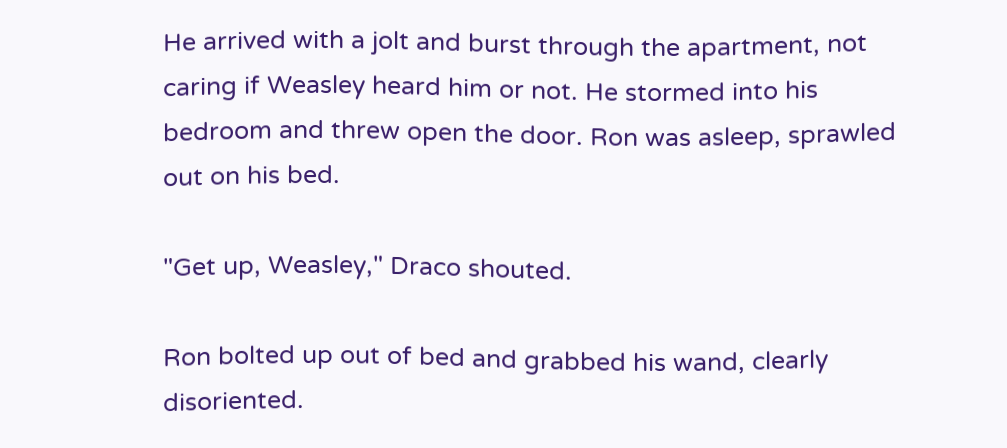He arrived with a jolt and burst through the apartment, not caring if Weasley heard him or not. He stormed into his bedroom and threw open the door. Ron was asleep, sprawled out on his bed.

"Get up, Weasley," Draco shouted.

Ron bolted up out of bed and grabbed his wand, clearly disoriented.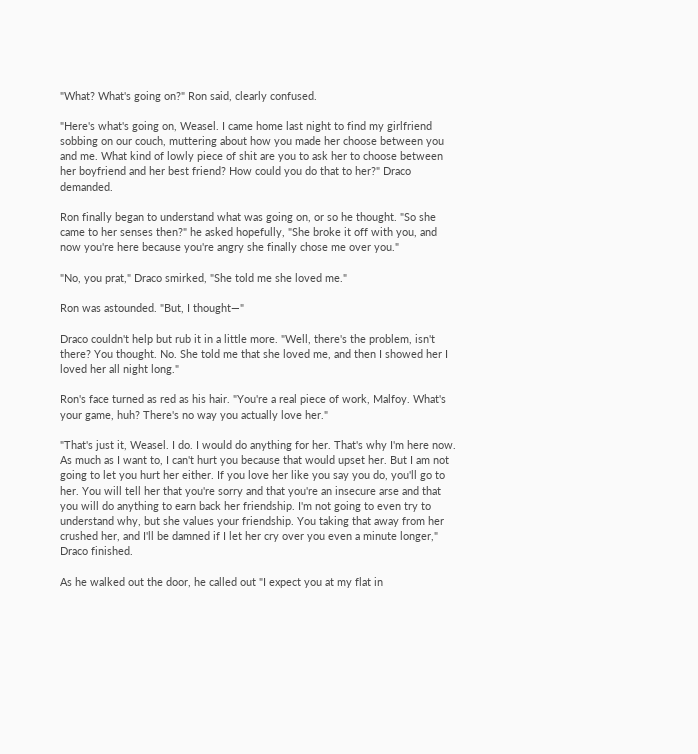"What? What's going on?" Ron said, clearly confused.

"Here's what's going on, Weasel. I came home last night to find my girlfriend sobbing on our couch, muttering about how you made her choose between you and me. What kind of lowly piece of shit are you to ask her to choose between her boyfriend and her best friend? How could you do that to her?" Draco demanded.

Ron finally began to understand what was going on, or so he thought. "So she came to her senses then?" he asked hopefully, "She broke it off with you, and now you're here because you're angry she finally chose me over you."

"No, you prat," Draco smirked, "She told me she loved me."

Ron was astounded. "But, I thought—"

Draco couldn't help but rub it in a little more. "Well, there's the problem, isn't there? You thought. No. She told me that she loved me, and then I showed her I loved her all night long."

Ron's face turned as red as his hair. "You're a real piece of work, Malfoy. What's your game, huh? There's no way you actually love her."

"That's just it, Weasel. I do. I would do anything for her. That's why I'm here now. As much as I want to, I can't hurt you because that would upset her. But I am not going to let you hurt her either. If you love her like you say you do, you'll go to her. You will tell her that you're sorry and that you're an insecure arse and that you will do anything to earn back her friendship. I'm not going to even try to understand why, but she values your friendship. You taking that away from her crushed her, and I'll be damned if I let her cry over you even a minute longer," Draco finished.

As he walked out the door, he called out "I expect you at my flat in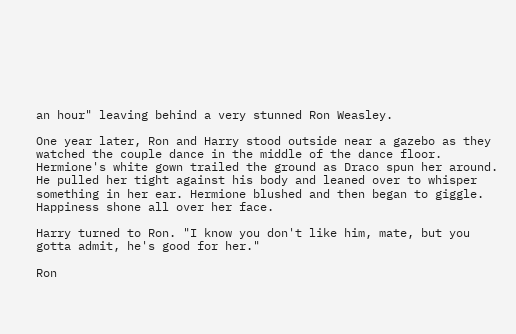an hour" leaving behind a very stunned Ron Weasley.

One year later, Ron and Harry stood outside near a gazebo as they watched the couple dance in the middle of the dance floor. Hermione's white gown trailed the ground as Draco spun her around. He pulled her tight against his body and leaned over to whisper something in her ear. Hermione blushed and then began to giggle. Happiness shone all over her face.

Harry turned to Ron. "I know you don't like him, mate, but you gotta admit, he's good for her."

Ron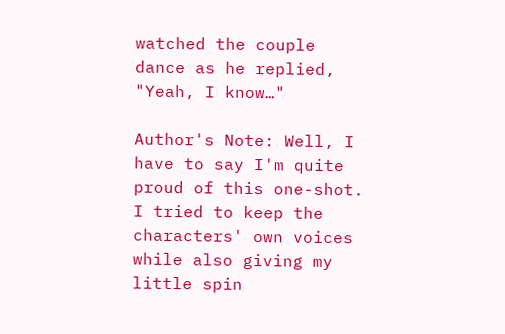watched the couple dance as he replied, "Yeah, I know…"

Author's Note: Well, I have to say I'm quite proud of this one-shot. I tried to keep the characters' own voices while also giving my little spin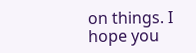on things. I hope you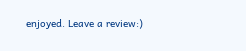enjoyed. Leave a review:)